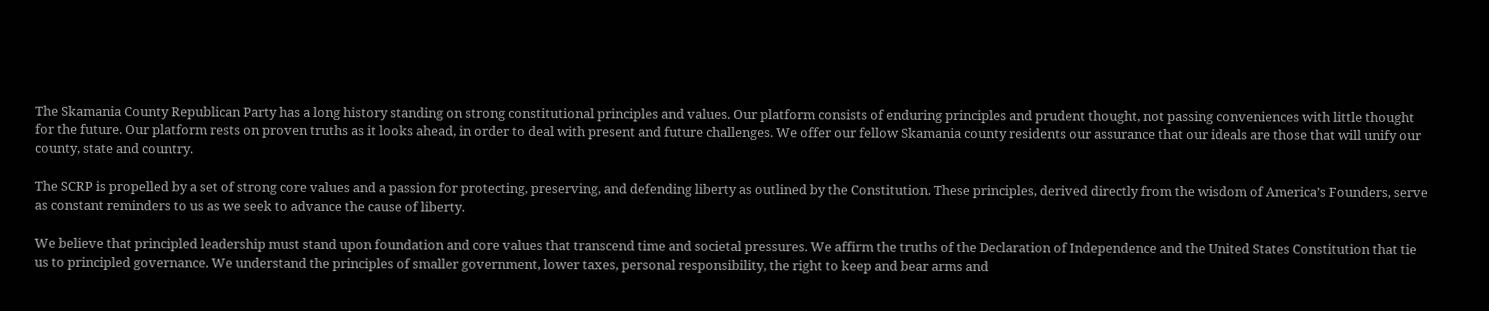The Skamania County Republican Party has a long history standing on strong constitutional principles and values. Our platform consists of enduring principles and prudent thought, not passing conveniences with little thought for the future. Our platform rests on proven truths as it looks ahead, in order to deal with present and future challenges. We offer our fellow Skamania county residents our assurance that our ideals are those that will unify our county, state and country.

The SCRP is propelled by a set of strong core values and a passion for protecting, preserving, and defending liberty as outlined by the Constitution. These principles, derived directly from the wisdom of America’s Founders, serve as constant reminders to us as we seek to advance the cause of liberty.

We believe that principled leadership must stand upon foundation and core values that transcend time and societal pressures. We affirm the truths of the Declaration of Independence and the United States Constitution that tie us to principled governance. We understand the principles of smaller government, lower taxes, personal responsibility, the right to keep and bear arms and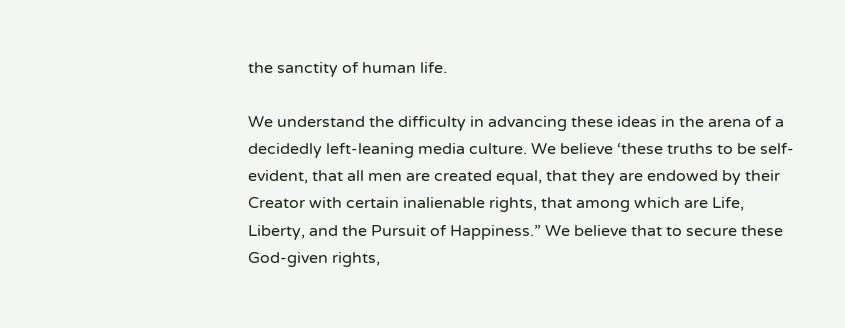the sanctity of human life.

We understand the difficulty in advancing these ideas in the arena of a decidedly left-leaning media culture. We believe ‘these truths to be self-evident, that all men are created equal, that they are endowed by their Creator with certain inalienable rights, that among which are Life, Liberty, and the Pursuit of Happiness.” We believe that to secure these God-given rights,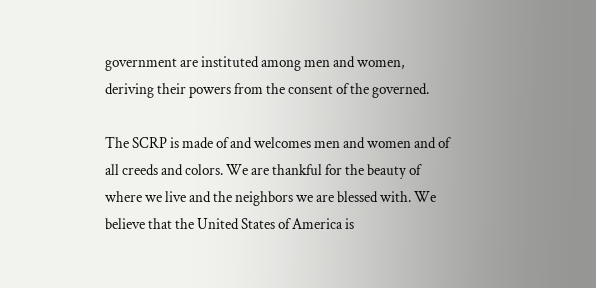government are instituted among men and women, deriving their powers from the consent of the governed.

The SCRP is made of and welcomes men and women and of all creeds and colors. We are thankful for the beauty of where we live and the neighbors we are blessed with. We believe that the United States of America is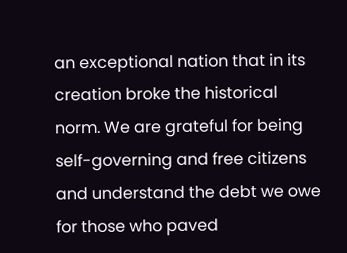an exceptional nation that in its creation broke the historical norm. We are grateful for being self-governing and free citizens and understand the debt we owe for those who paved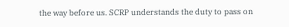the way before us. SCRP understands the duty to pass on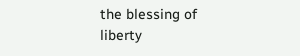the blessing of liberty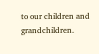to our children and grandchildren.